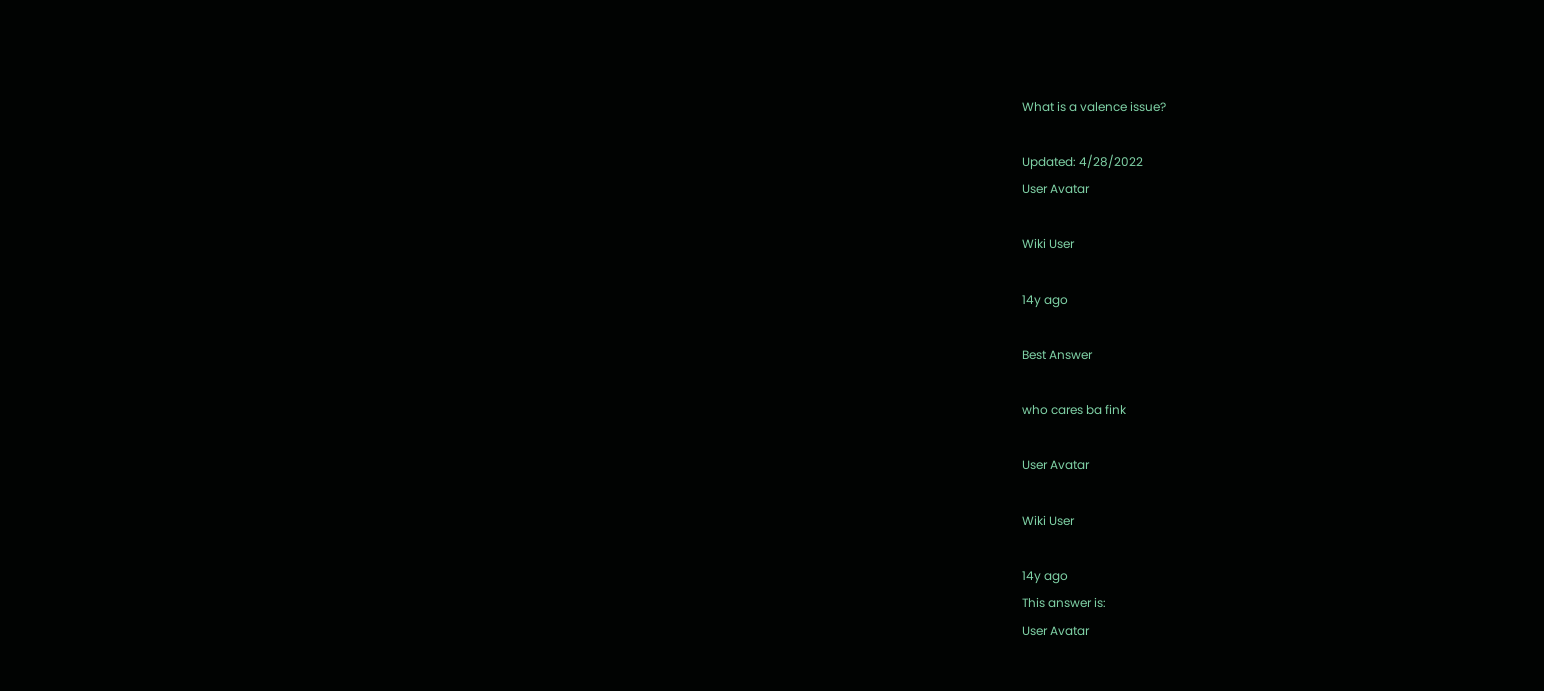What is a valence issue?

Updated: 4/28/2022
User Avatar

Wiki User

14y ago

Best Answer

who cares ba fink

User Avatar

Wiki User

14y ago
This answer is:
User Avatar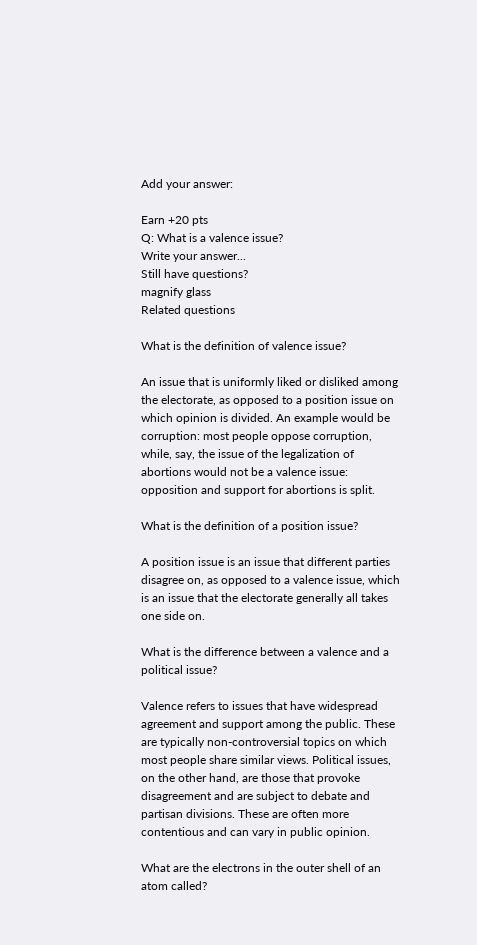Add your answer:

Earn +20 pts
Q: What is a valence issue?
Write your answer...
Still have questions?
magnify glass
Related questions

What is the definition of valence issue?

An issue that is uniformly liked or disliked among the electorate, as opposed to a position issue on which opinion is divided. An example would be corruption: most people oppose corruption, while, say, the issue of the legalization of abortions would not be a valence issue: opposition and support for abortions is split.

What is the definition of a position issue?

A position issue is an issue that different parties disagree on, as opposed to a valence issue, which is an issue that the electorate generally all takes one side on.

What is the difference between a valence and a political issue?

Valence refers to issues that have widespread agreement and support among the public. These are typically non-controversial topics on which most people share similar views. Political issues, on the other hand, are those that provoke disagreement and are subject to debate and partisan divisions. These are often more contentious and can vary in public opinion.

What are the electrons in the outer shell of an atom called?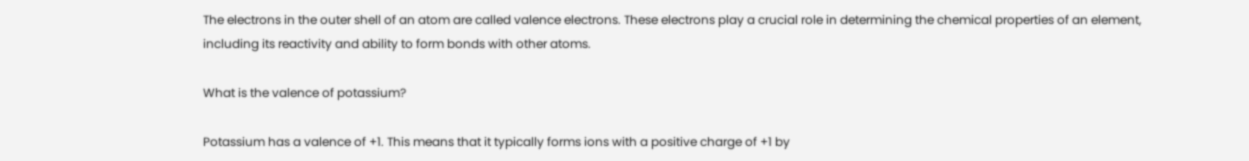The electrons in the outer shell of an atom are called valence electrons. These electrons play a crucial role in determining the chemical properties of an element, including its reactivity and ability to form bonds with other atoms.

What is the valence of potassium?

Potassium has a valence of +1. This means that it typically forms ions with a positive charge of +1 by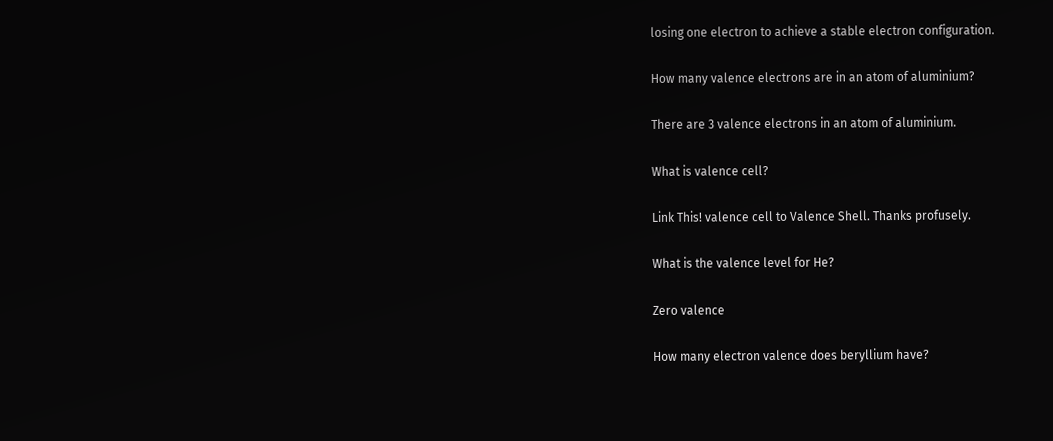losing one electron to achieve a stable electron configuration.

How many valence electrons are in an atom of aluminium?

There are 3 valence electrons in an atom of aluminium.

What is valence cell?

Link This! valence cell to Valence Shell. Thanks profusely.

What is the valence level for He?

Zero valence

How many electron valence does beryllium have?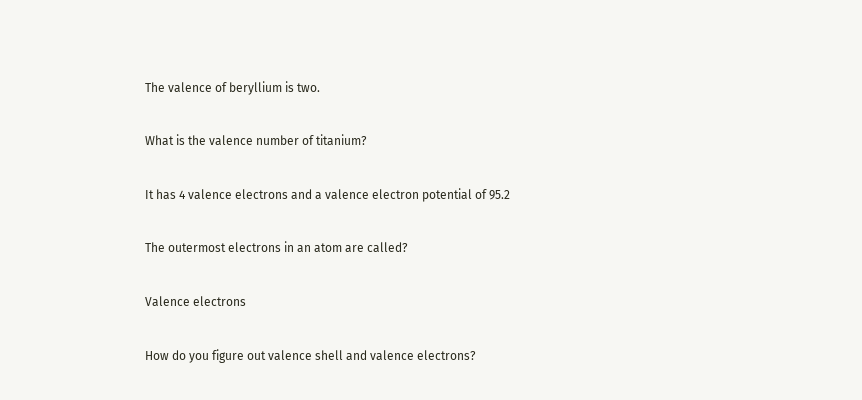The valence of beryllium is two.

What is the valence number of titanium?

It has 4 valence electrons and a valence electron potential of 95.2

The outermost electrons in an atom are called?

Valence electrons

How do you figure out valence shell and valence electrons?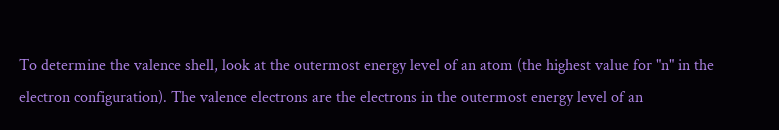To determine the valence shell, look at the outermost energy level of an atom (the highest value for "n" in the electron configuration). The valence electrons are the electrons in the outermost energy level of an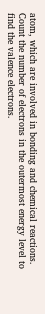atom, which are involved in bonding and chemical reactions. Count the number of electrons in the outermost energy level to find the valence electrons.